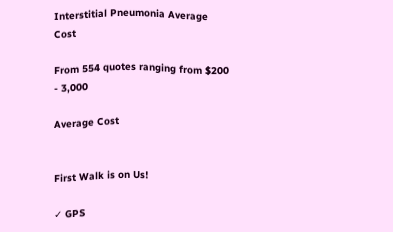Interstitial Pneumonia Average Cost

From 554 quotes ranging from $200 - 3,000

Average Cost


First Walk is on Us!

✓ GPS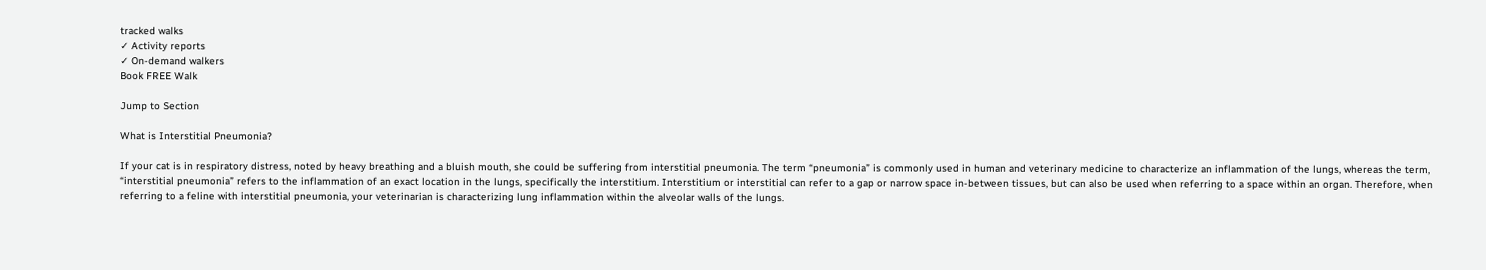tracked walks
✓ Activity reports
✓ On-demand walkers
Book FREE Walk

Jump to Section

What is Interstitial Pneumonia?

If your cat is in respiratory distress, noted by heavy breathing and a bluish mouth, she could be suffering from interstitial pneumonia. The term “pneumonia” is commonly used in human and veterinary medicine to characterize an inflammation of the lungs, whereas the term, “interstitial pneumonia” refers to the inflammation of an exact location in the lungs, specifically the interstitium. Interstitium or interstitial can refer to a gap or narrow space in-between tissues, but can also be used when referring to a space within an organ. Therefore, when referring to a feline with interstitial pneumonia, your veterinarian is characterizing lung inflammation within the alveolar walls of the lungs.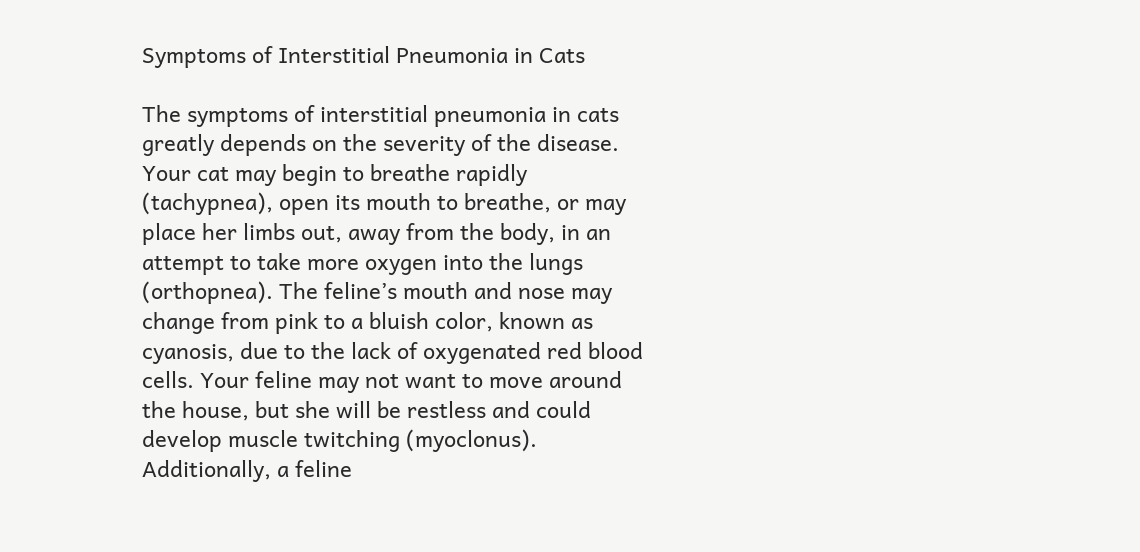Symptoms of Interstitial Pneumonia in Cats

The symptoms of interstitial pneumonia in cats greatly depends on the severity of the disease. Your cat may begin to breathe rapidly (tachypnea), open its mouth to breathe, or may place her limbs out, away from the body, in an attempt to take more oxygen into the lungs (orthopnea). The feline’s mouth and nose may change from pink to a bluish color, known as cyanosis, due to the lack of oxygenated red blood cells. Your feline may not want to move around the house, but she will be restless and could develop muscle twitching (myoclonus). Additionally, a feline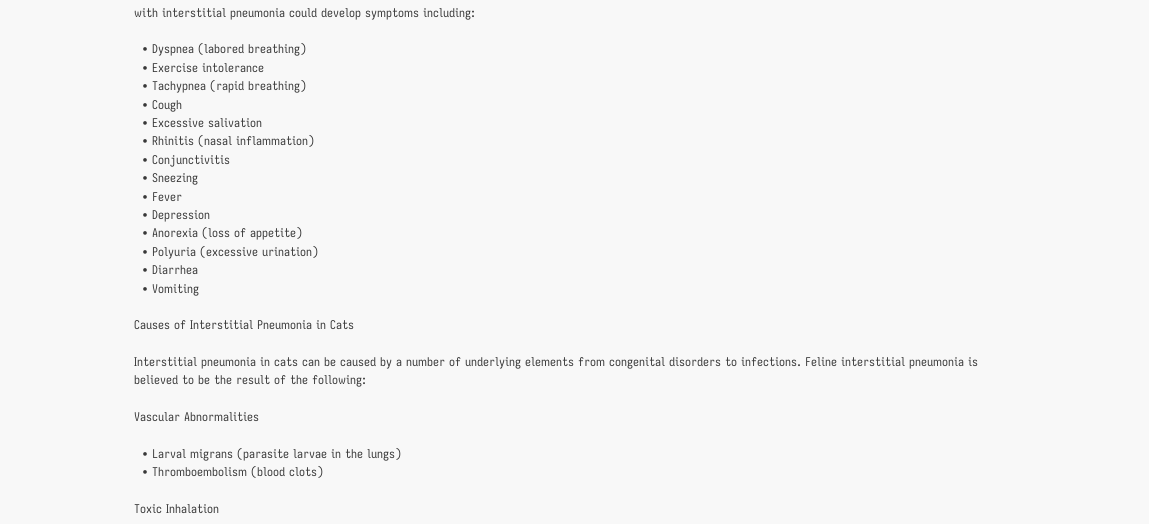with interstitial pneumonia could develop symptoms including:

  • Dyspnea (labored breathing)
  • Exercise intolerance
  • Tachypnea (rapid breathing)
  • Cough
  • Excessive salivation
  • Rhinitis (nasal inflammation)
  • Conjunctivitis
  • Sneezing
  • Fever
  • Depression
  • Anorexia (loss of appetite)
  • Polyuria (excessive urination)
  • Diarrhea
  • Vomiting

Causes of Interstitial Pneumonia in Cats

Interstitial pneumonia in cats can be caused by a number of underlying elements from congenital disorders to infections. Feline interstitial pneumonia is believed to be the result of the following:

Vascular Abnormalities

  • Larval migrans (parasite larvae in the lungs)
  • Thromboembolism (blood clots)

Toxic Inhalation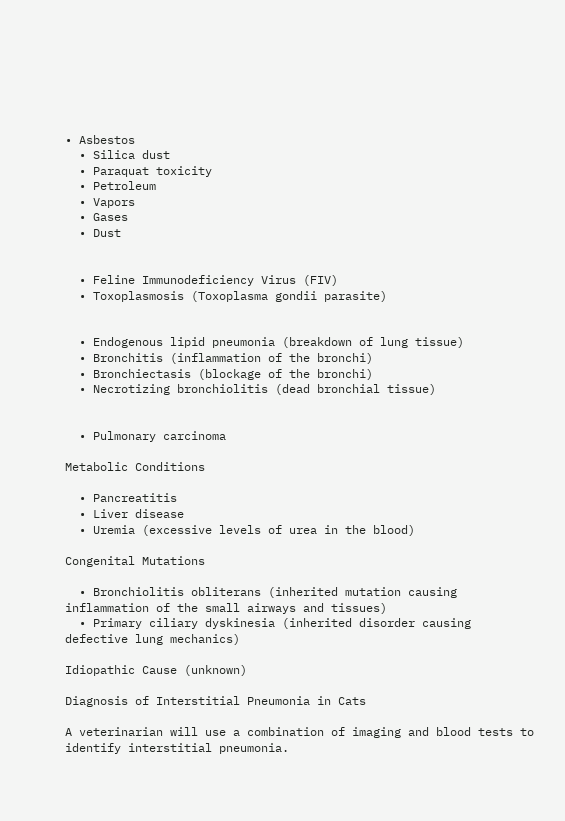• Asbestos
  • Silica dust
  • Paraquat toxicity
  • Petroleum
  • Vapors
  • Gases
  • Dust


  • Feline Immunodeficiency Virus (FIV)
  • Toxoplasmosis (Toxoplasma gondii parasite)


  • Endogenous lipid pneumonia (breakdown of lung tissue)
  • Bronchitis (inflammation of the bronchi)
  • Bronchiectasis (blockage of the bronchi)
  • Necrotizing bronchiolitis (dead bronchial tissue)


  • Pulmonary carcinoma

Metabolic Conditions

  • Pancreatitis
  • Liver disease
  • Uremia (excessive levels of urea in the blood)

Congenital Mutations

  • Bronchiolitis obliterans (inherited mutation causing inflammation of the small airways and tissues)
  • Primary ciliary dyskinesia (inherited disorder causing defective lung mechanics)

Idiopathic Cause (unknown)

Diagnosis of Interstitial Pneumonia in Cats

A veterinarian will use a combination of imaging and blood tests to identify interstitial pneumonia.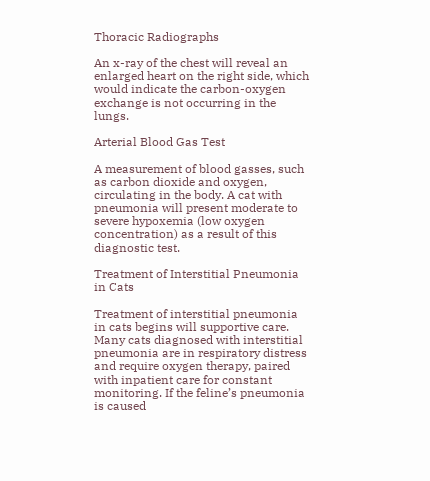Thoracic Radiographs

An x-ray of the chest will reveal an enlarged heart on the right side, which would indicate the carbon-oxygen exchange is not occurring in the lungs.

Arterial Blood Gas Test

A measurement of blood gasses, such as carbon dioxide and oxygen, circulating in the body. A cat with pneumonia will present moderate to severe hypoxemia (low oxygen concentration) as a result of this diagnostic test.

Treatment of Interstitial Pneumonia in Cats

Treatment of interstitial pneumonia in cats begins will supportive care. Many cats diagnosed with interstitial pneumonia are in respiratory distress and require oxygen therapy, paired with inpatient care for constant monitoring. If the feline’s pneumonia is caused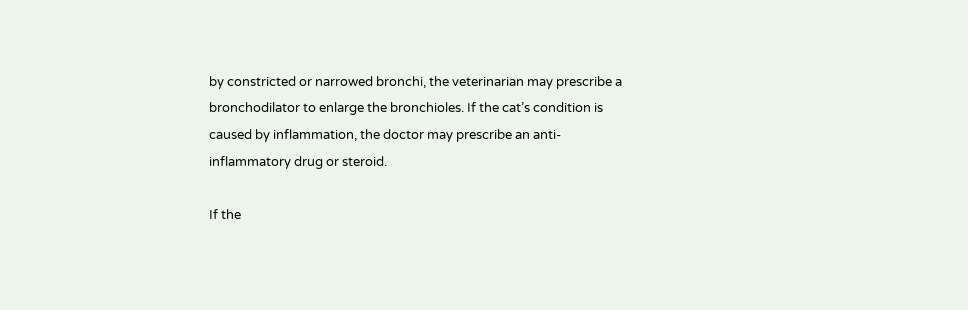by constricted or narrowed bronchi, the veterinarian may prescribe a bronchodilator to enlarge the bronchioles. If the cat’s condition is caused by inflammation, the doctor may prescribe an anti-inflammatory drug or steroid.

If the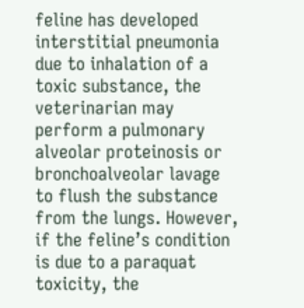feline has developed interstitial pneumonia due to inhalation of a toxic substance, the veterinarian may perform a pulmonary alveolar proteinosis or bronchoalveolar lavage to flush the substance from the lungs. However, if the feline’s condition is due to a paraquat toxicity, the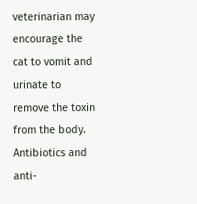veterinarian may encourage the cat to vomit and urinate to remove the toxin from the body. Antibiotics and anti-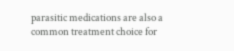parasitic medications are also a common treatment choice for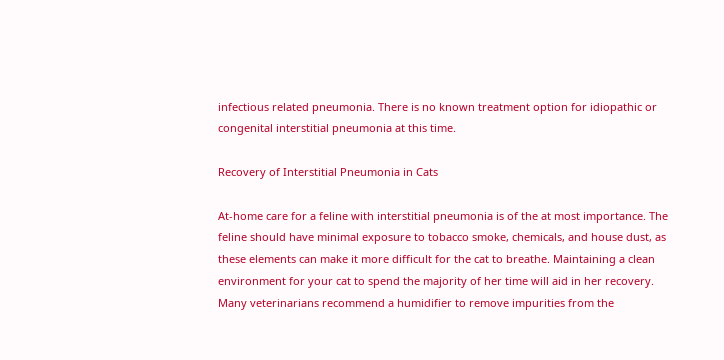infectious related pneumonia. There is no known treatment option for idiopathic or congenital interstitial pneumonia at this time.

Recovery of Interstitial Pneumonia in Cats

At-home care for a feline with interstitial pneumonia is of the at most importance. The feline should have minimal exposure to tobacco smoke, chemicals, and house dust, as these elements can make it more difficult for the cat to breathe. Maintaining a clean environment for your cat to spend the majority of her time will aid in her recovery. Many veterinarians recommend a humidifier to remove impurities from the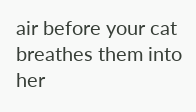air before your cat breathes them into her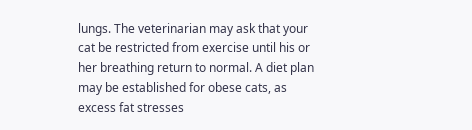lungs. The veterinarian may ask that your cat be restricted from exercise until his or her breathing return to normal. A diet plan may be established for obese cats, as excess fat stresses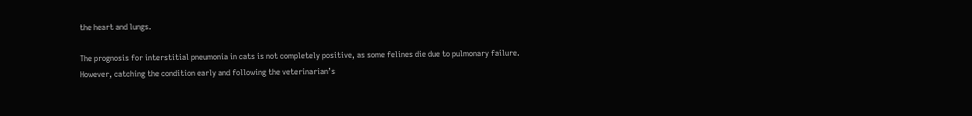the heart and lungs.

The prognosis for interstitial pneumonia in cats is not completely positive, as some felines die due to pulmonary failure. However, catching the condition early and following the veterinarian’s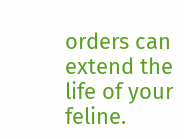orders can extend the life of your feline.